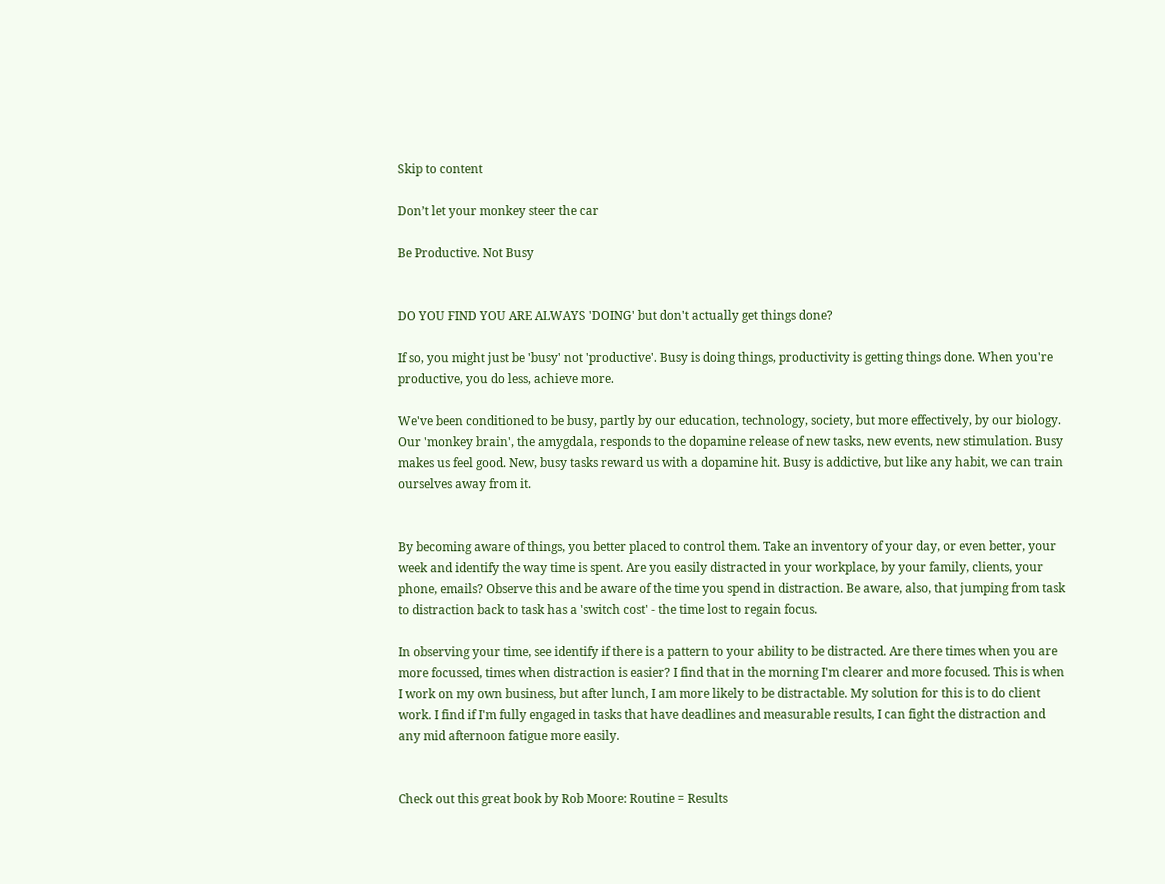Skip to content

Don’t let your monkey steer the car

Be Productive. Not Busy


DO YOU FIND YOU ARE ALWAYS 'DOING' but don't actually get things done?

If so, you might just be 'busy' not 'productive'. Busy is doing things, productivity is getting things done. When you're productive, you do less, achieve more.

We've been conditioned to be busy, partly by our education, technology, society, but more effectively, by our biology. Our 'monkey brain', the amygdala, responds to the dopamine release of new tasks, new events, new stimulation. Busy makes us feel good. New, busy tasks reward us with a dopamine hit. Busy is addictive, but like any habit, we can train ourselves away from it.


By becoming aware of things, you better placed to control them. Take an inventory of your day, or even better, your week and identify the way time is spent. Are you easily distracted in your workplace, by your family, clients, your phone, emails? Observe this and be aware of the time you spend in distraction. Be aware, also, that jumping from task to distraction back to task has a 'switch cost' - the time lost to regain focus.

In observing your time, see identify if there is a pattern to your ability to be distracted. Are there times when you are more focussed, times when distraction is easier? I find that in the morning I'm clearer and more focused. This is when I work on my own business, but after lunch, I am more likely to be distractable. My solution for this is to do client work. I find if I'm fully engaged in tasks that have deadlines and measurable results, I can fight the distraction and any mid afternoon fatigue more easily.


Check out this great book by Rob Moore: Routine = Results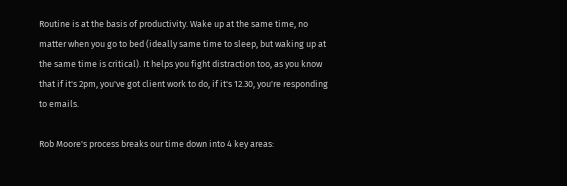Routine is at the basis of productivity. Wake up at the same time, no matter when you go to bed (ideally same time to sleep, but waking up at the same time is critical). It helps you fight distraction too, as you know that if it's 2pm, you've got client work to do, if it's 12.30, you're responding to emails.

Rob Moore's process breaks our time down into 4 key areas: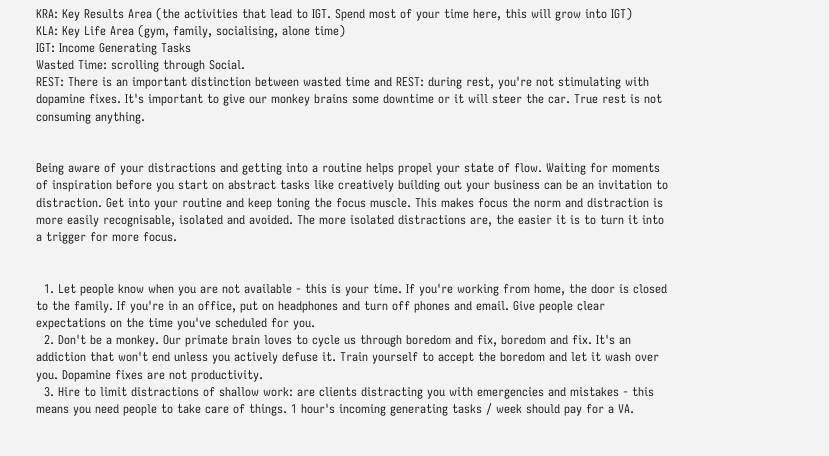KRA: Key Results Area (the activities that lead to IGT. Spend most of your time here, this will grow into IGT)
KLA: Key Life Area (gym, family, socialising, alone time)
IGT: Income Generating Tasks
Wasted Time: scrolling through Social.
REST: There is an important distinction between wasted time and REST: during rest, you're not stimulating with dopamine fixes. It's important to give our monkey brains some downtime or it will steer the car. True rest is not consuming anything.


Being aware of your distractions and getting into a routine helps propel your state of flow. Waiting for moments of inspiration before you start on abstract tasks like creatively building out your business can be an invitation to distraction. Get into your routine and keep toning the focus muscle. This makes focus the norm and distraction is more easily recognisable, isolated and avoided. The more isolated distractions are, the easier it is to turn it into a trigger for more focus.


  1. Let people know when you are not available - this is your time. If you're working from home, the door is closed to the family. If you're in an office, put on headphones and turn off phones and email. Give people clear expectations on the time you've scheduled for you.
  2. Don't be a monkey. Our primate brain loves to cycle us through boredom and fix, boredom and fix. It's an addiction that won't end unless you actively defuse it. Train yourself to accept the boredom and let it wash over you. Dopamine fixes are not productivity.
  3. Hire to limit distractions of shallow work: are clients distracting you with emergencies and mistakes - this means you need people to take care of things. 1 hour's incoming generating tasks / week should pay for a VA.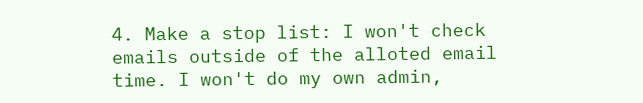4. Make a stop list: I won't check emails outside of the alloted email time. I won't do my own admin,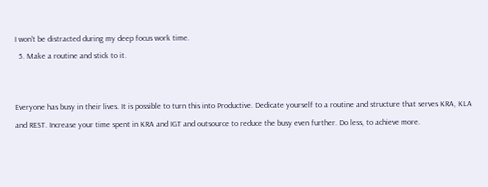I won't be distracted during my deep focus work time.
  5. Make a routine and stick to it.


Everyone has busy in their lives. It is possible to turn this into Productive. Dedicate yourself to a routine and structure that serves KRA, KLA and REST. Increase your time spent in KRA and IGT and outsource to reduce the busy even further. Do less, to achieve more.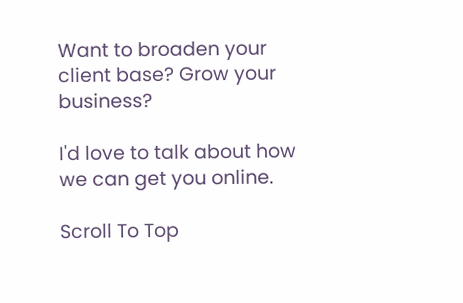Want to broaden your client base? Grow your business?

I'd love to talk about how we can get you online.

Scroll To Top